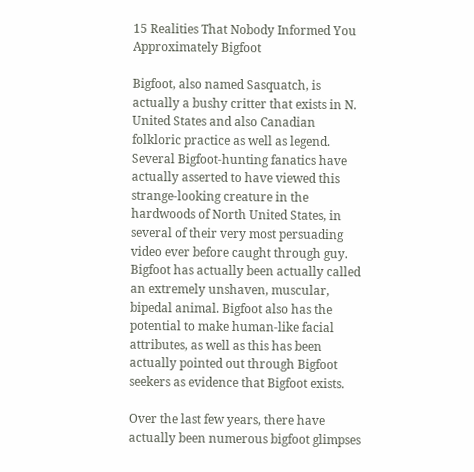15 Realities That Nobody Informed You Approximately Bigfoot

Bigfoot, also named Sasquatch, is actually a bushy critter that exists in N. United States and also Canadian folkloric practice as well as legend. Several Bigfoot-hunting fanatics have actually asserted to have viewed this strange-looking creature in the hardwoods of North United States, in several of their very most persuading video ever before caught through guy. Bigfoot has actually been actually called an extremely unshaven, muscular, bipedal animal. Bigfoot also has the potential to make human-like facial attributes, as well as this has been actually pointed out through Bigfoot seekers as evidence that Bigfoot exists.

Over the last few years, there have actually been numerous bigfoot glimpses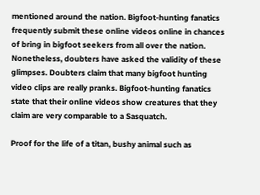mentioned around the nation. Bigfoot-hunting fanatics frequently submit these online videos online in chances of bring in bigfoot seekers from all over the nation. Nonetheless, doubters have asked the validity of these glimpses. Doubters claim that many bigfoot hunting video clips are really pranks. Bigfoot-hunting fanatics state that their online videos show creatures that they claim are very comparable to a Sasquatch.

Proof for the life of a titan, bushy animal such as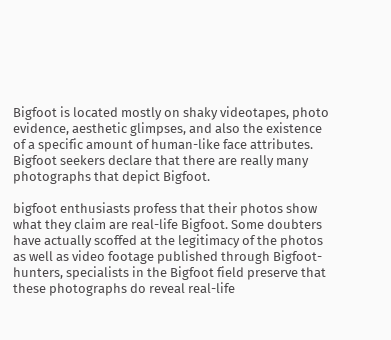Bigfoot is located mostly on shaky videotapes, photo evidence, aesthetic glimpses, and also the existence of a specific amount of human-like face attributes. Bigfoot seekers declare that there are really many photographs that depict Bigfoot.

bigfoot enthusiasts profess that their photos show what they claim are real-life Bigfoot. Some doubters have actually scoffed at the legitimacy of the photos as well as video footage published through Bigfoot-hunters, specialists in the Bigfoot field preserve that these photographs do reveal real-life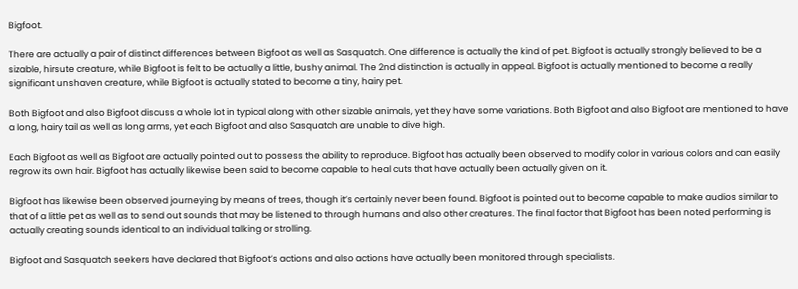Bigfoot.

There are actually a pair of distinct differences between Bigfoot as well as Sasquatch. One difference is actually the kind of pet. Bigfoot is actually strongly believed to be a sizable, hirsute creature, while Bigfoot is felt to be actually a little, bushy animal. The 2nd distinction is actually in appeal. Bigfoot is actually mentioned to become a really significant unshaven creature, while Bigfoot is actually stated to become a tiny, hairy pet.

Both Bigfoot and also Bigfoot discuss a whole lot in typical along with other sizable animals, yet they have some variations. Both Bigfoot and also Bigfoot are mentioned to have a long, hairy tail as well as long arms, yet each Bigfoot and also Sasquatch are unable to dive high.

Each Bigfoot as well as Bigfoot are actually pointed out to possess the ability to reproduce. Bigfoot has actually been observed to modify color in various colors and can easily regrow its own hair. Bigfoot has actually likewise been said to become capable to heal cuts that have actually been actually given on it.

Bigfoot has likewise been observed journeying by means of trees, though it’s certainly never been found. Bigfoot is pointed out to become capable to make audios similar to that of a little pet as well as to send out sounds that may be listened to through humans and also other creatures. The final factor that Bigfoot has been noted performing is actually creating sounds identical to an individual talking or strolling.

Bigfoot and Sasquatch seekers have declared that Bigfoot’s actions and also actions have actually been monitored through specialists.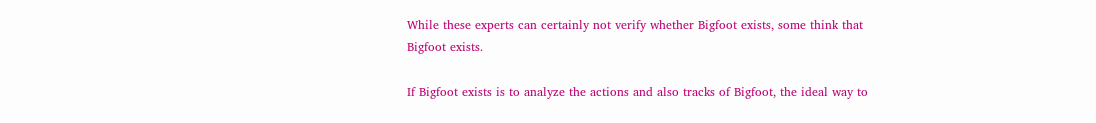While these experts can certainly not verify whether Bigfoot exists, some think that Bigfoot exists.

If Bigfoot exists is to analyze the actions and also tracks of Bigfoot, the ideal way to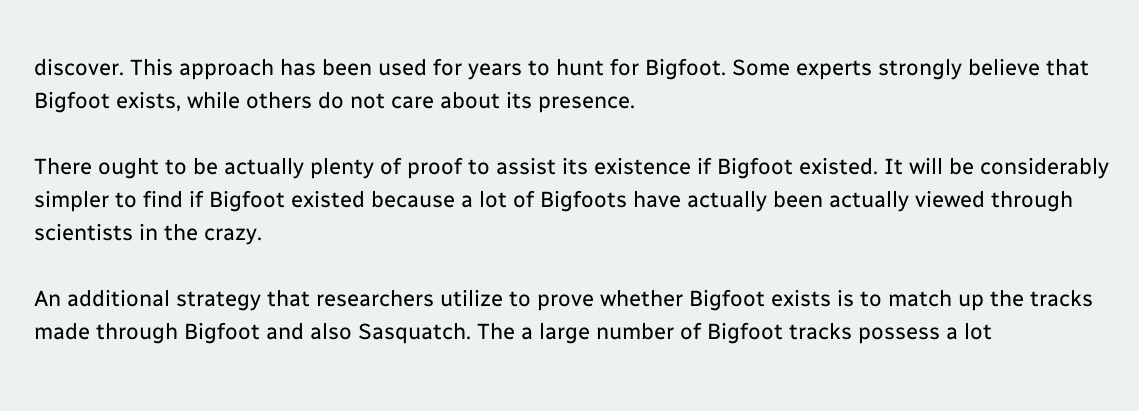discover. This approach has been used for years to hunt for Bigfoot. Some experts strongly believe that Bigfoot exists, while others do not care about its presence.

There ought to be actually plenty of proof to assist its existence if Bigfoot existed. It will be considerably simpler to find if Bigfoot existed because a lot of Bigfoots have actually been actually viewed through scientists in the crazy.

An additional strategy that researchers utilize to prove whether Bigfoot exists is to match up the tracks made through Bigfoot and also Sasquatch. The a large number of Bigfoot tracks possess a lot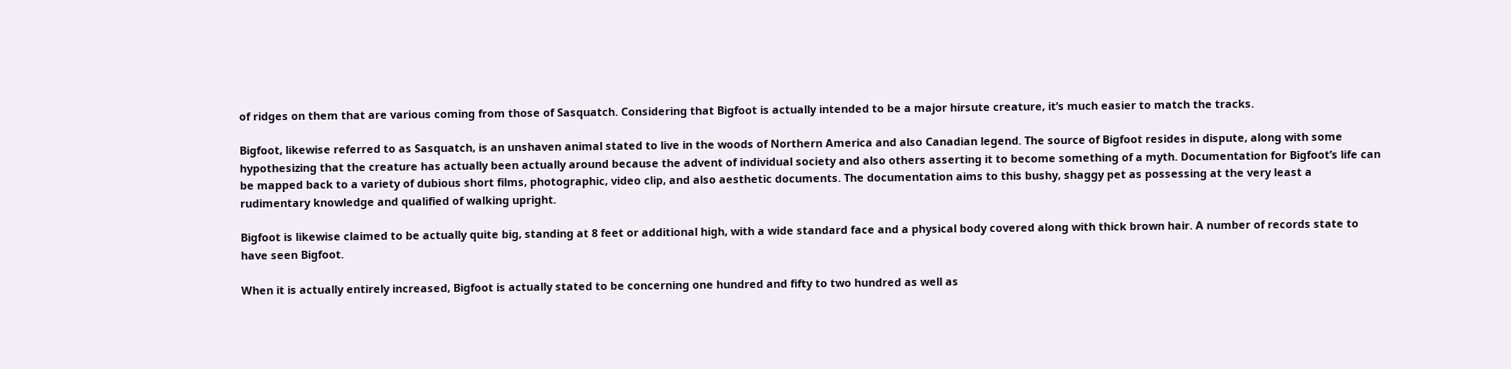of ridges on them that are various coming from those of Sasquatch. Considering that Bigfoot is actually intended to be a major hirsute creature, it’s much easier to match the tracks.

Bigfoot, likewise referred to as Sasquatch, is an unshaven animal stated to live in the woods of Northern America and also Canadian legend. The source of Bigfoot resides in dispute, along with some hypothesizing that the creature has actually been actually around because the advent of individual society and also others asserting it to become something of a myth. Documentation for Bigfoot’s life can be mapped back to a variety of dubious short films, photographic, video clip, and also aesthetic documents. The documentation aims to this bushy, shaggy pet as possessing at the very least a rudimentary knowledge and qualified of walking upright.

Bigfoot is likewise claimed to be actually quite big, standing at 8 feet or additional high, with a wide standard face and a physical body covered along with thick brown hair. A number of records state to have seen Bigfoot.

When it is actually entirely increased, Bigfoot is actually stated to be concerning one hundred and fifty to two hundred as well as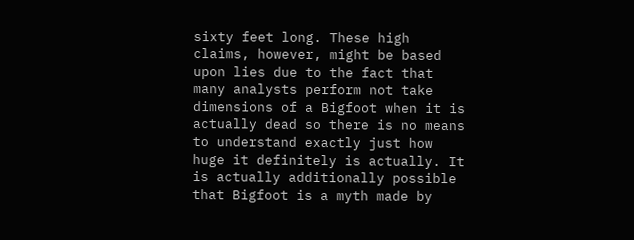sixty feet long. These high claims, however, might be based upon lies due to the fact that many analysts perform not take dimensions of a Bigfoot when it is actually dead so there is no means to understand exactly just how huge it definitely is actually. It is actually additionally possible that Bigfoot is a myth made by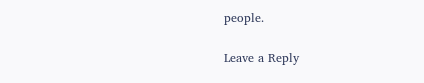people.

Leave a Reply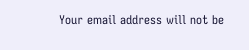Your email address will not be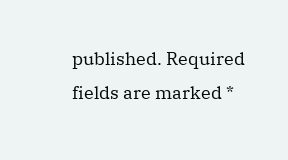published. Required fields are marked *